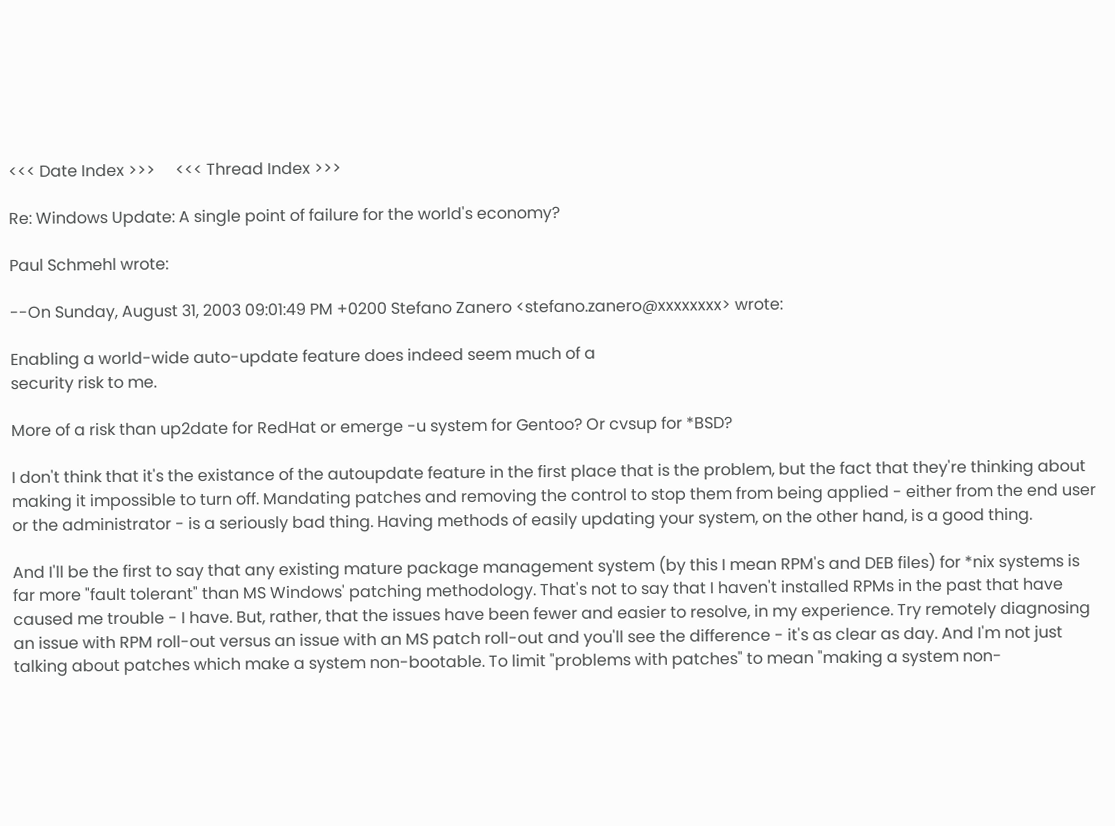<<< Date Index >>>     <<< Thread Index >>>

Re: Windows Update: A single point of failure for the world's economy?

Paul Schmehl wrote:

--On Sunday, August 31, 2003 09:01:49 PM +0200 Stefano Zanero <stefano.zanero@xxxxxxxx> wrote:

Enabling a world-wide auto-update feature does indeed seem much of a
security risk to me.

More of a risk than up2date for RedHat or emerge -u system for Gentoo? Or cvsup for *BSD?

I don't think that it's the existance of the autoupdate feature in the first place that is the problem, but the fact that they're thinking about making it impossible to turn off. Mandating patches and removing the control to stop them from being applied - either from the end user or the administrator - is a seriously bad thing. Having methods of easily updating your system, on the other hand, is a good thing.

And I'll be the first to say that any existing mature package management system (by this I mean RPM's and DEB files) for *nix systems is far more "fault tolerant" than MS Windows' patching methodology. That's not to say that I haven't installed RPMs in the past that have caused me trouble - I have. But, rather, that the issues have been fewer and easier to resolve, in my experience. Try remotely diagnosing an issue with RPM roll-out versus an issue with an MS patch roll-out and you'll see the difference - it's as clear as day. And I'm not just talking about patches which make a system non-bootable. To limit "problems with patches" to mean "making a system non-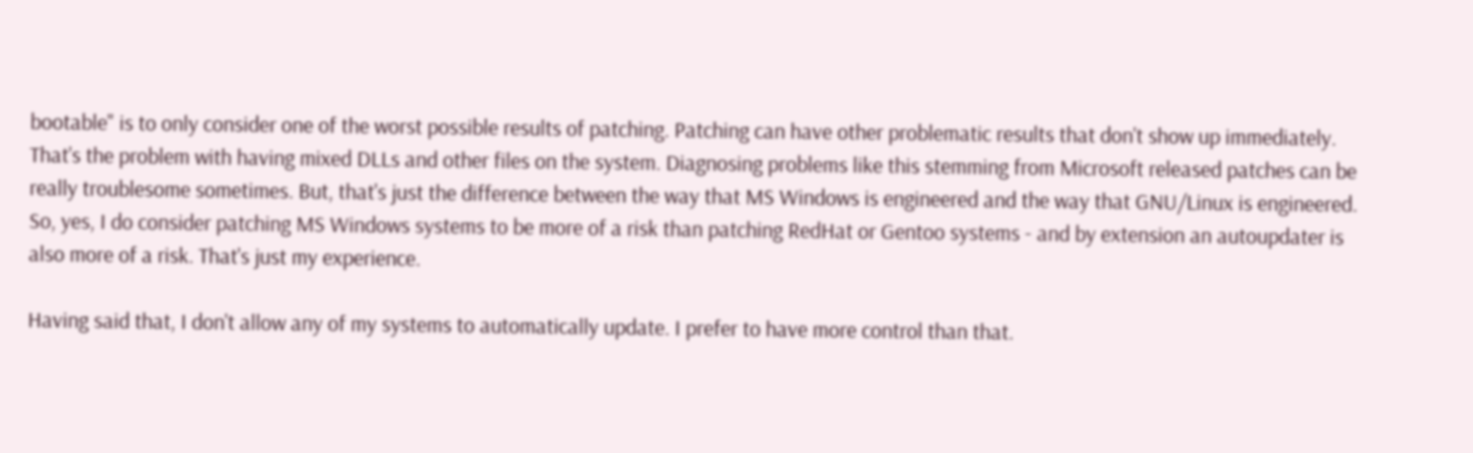bootable" is to only consider one of the worst possible results of patching. Patching can have other problematic results that don't show up immediately. That's the problem with having mixed DLLs and other files on the system. Diagnosing problems like this stemming from Microsoft released patches can be really troublesome sometimes. But, that's just the difference between the way that MS Windows is engineered and the way that GNU/Linux is engineered. So, yes, I do consider patching MS Windows systems to be more of a risk than patching RedHat or Gentoo systems - and by extension an autoupdater is also more of a risk. That's just my experience.

Having said that, I don't allow any of my systems to automatically update. I prefer to have more control than that.